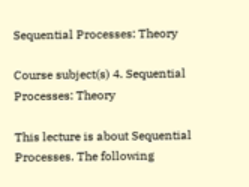Sequential Processes: Theory

Course subject(s) 4. Sequential Processes: Theory

This lecture is about Sequential Processes. The following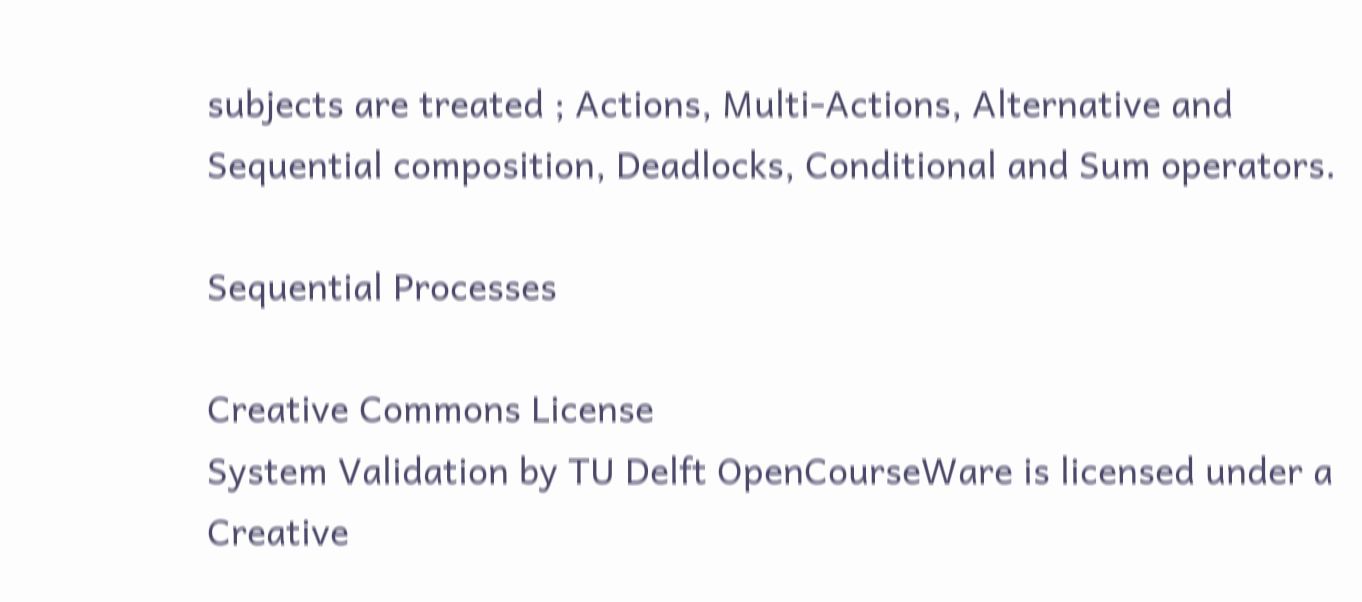subjects are treated ; Actions, Multi-Actions, Alternative and Sequential composition, Deadlocks, Conditional and Sum operators.

Sequential Processes

Creative Commons License
System Validation by TU Delft OpenCourseWare is licensed under a Creative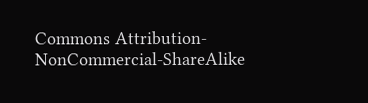Commons Attribution-NonCommercial-ShareAlike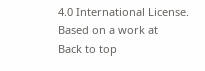4.0 International License.
Based on a work at
Back to top